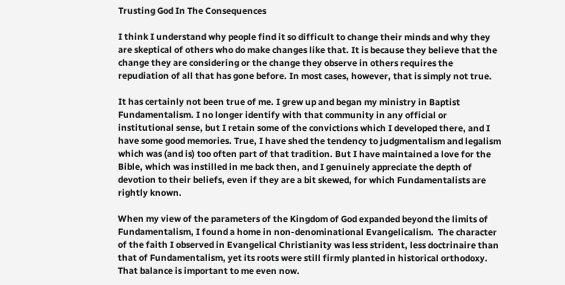Trusting God In The Consequences

I think I understand why people find it so difficult to change their minds and why they are skeptical of others who do make changes like that. It is because they believe that the change they are considering or the change they observe in others requires the repudiation of all that has gone before. In most cases, however, that is simply not true.

It has certainly not been true of me. I grew up and began my ministry in Baptist Fundamentalism. I no longer identify with that community in any official or institutional sense, but I retain some of the convictions which I developed there, and I have some good memories. True, I have shed the tendency to judgmentalism and legalism which was (and is) too often part of that tradition. But I have maintained a love for the Bible, which was instilled in me back then, and I genuinely appreciate the depth of devotion to their beliefs, even if they are a bit skewed, for which Fundamentalists are rightly known.

When my view of the parameters of the Kingdom of God expanded beyond the limits of Fundamentalism, I found a home in non-denominational Evangelicalism.  The character of the faith I observed in Evangelical Christianity was less strident, less doctrinaire than that of Fundamentalism, yet its roots were still firmly planted in historical orthodoxy. That balance is important to me even now.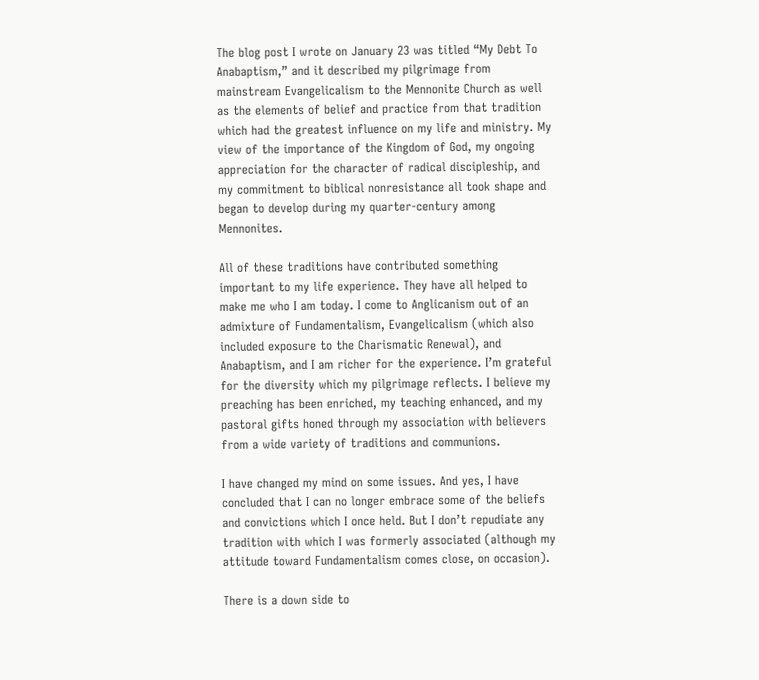The blog post I wrote on January 23 was titled “My Debt To Anabaptism,” and it described my pilgrimage from mainstream Evangelicalism to the Mennonite Church as well as the elements of belief and practice from that tradition which had the greatest influence on my life and ministry. My view of the importance of the Kingdom of God, my ongoing appreciation for the character of radical discipleship, and my commitment to biblical nonresistance all took shape and began to develop during my quarter-century among Mennonites.

All of these traditions have contributed something important to my life experience. They have all helped to make me who I am today. I come to Anglicanism out of an admixture of Fundamentalism, Evangelicalism (which also included exposure to the Charismatic Renewal), and Anabaptism, and I am richer for the experience. I’m grateful for the diversity which my pilgrimage reflects. I believe my preaching has been enriched, my teaching enhanced, and my pastoral gifts honed through my association with believers from a wide variety of traditions and communions.

I have changed my mind on some issues. And yes, I have concluded that I can no longer embrace some of the beliefs and convictions which I once held. But I don’t repudiate any tradition with which I was formerly associated (although my attitude toward Fundamentalism comes close, on occasion).

There is a down side to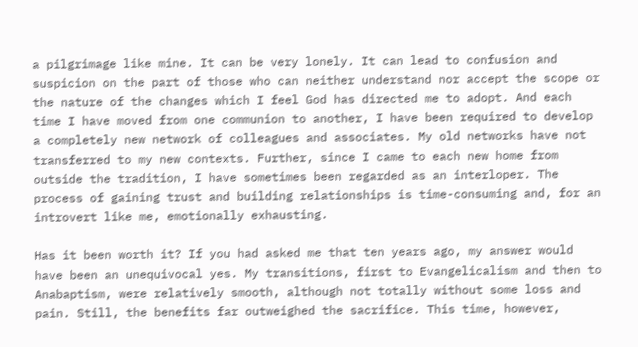a pilgrimage like mine. It can be very lonely. It can lead to confusion and suspicion on the part of those who can neither understand nor accept the scope or the nature of the changes which I feel God has directed me to adopt. And each time I have moved from one communion to another, I have been required to develop a completely new network of colleagues and associates. My old networks have not transferred to my new contexts. Further, since I came to each new home from outside the tradition, I have sometimes been regarded as an interloper. The process of gaining trust and building relationships is time-consuming and, for an introvert like me, emotionally exhausting.

Has it been worth it? If you had asked me that ten years ago, my answer would have been an unequivocal yes. My transitions, first to Evangelicalism and then to Anabaptism, were relatively smooth, although not totally without some loss and pain. Still, the benefits far outweighed the sacrifice. This time, however,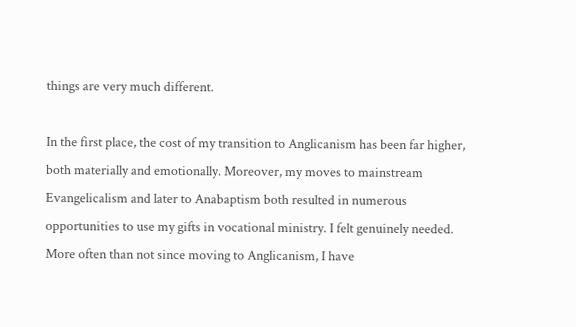things are very much different.

In the first place, the cost of my transition to Anglicanism has been far higher, both materially and emotionally. Moreover, my moves to mainstream Evangelicalism and later to Anabaptism both resulted in numerous opportunities to use my gifts in vocational ministry. I felt genuinely needed. More often than not since moving to Anglicanism, I have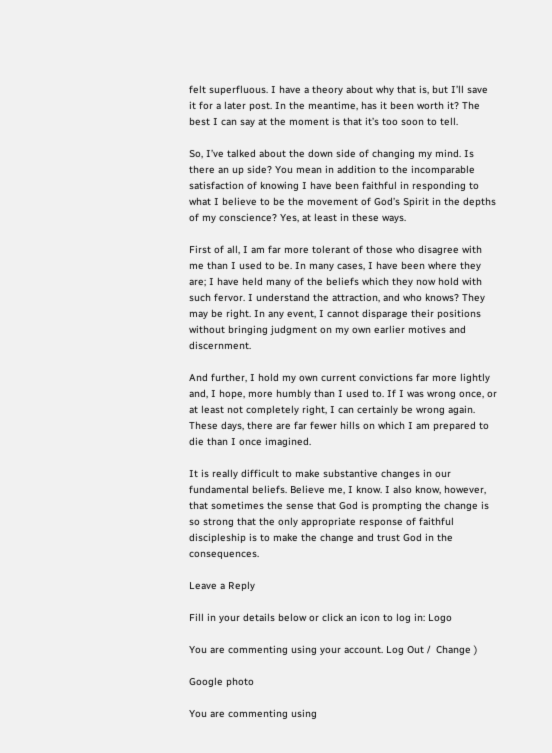felt superfluous. I have a theory about why that is, but I’ll save it for a later post. In the meantime, has it been worth it? The best I can say at the moment is that it’s too soon to tell.

So, I’ve talked about the down side of changing my mind. Is there an up side? You mean in addition to the incomparable satisfaction of knowing I have been faithful in responding to what I believe to be the movement of God’s Spirit in the depths of my conscience? Yes, at least in these ways.

First of all, I am far more tolerant of those who disagree with me than I used to be. In many cases, I have been where they are; I have held many of the beliefs which they now hold with such fervor. I understand the attraction, and who knows? They may be right. In any event, I cannot disparage their positions without bringing judgment on my own earlier motives and discernment.

And further, I hold my own current convictions far more lightly and, I hope, more humbly than I used to. If I was wrong once, or at least not completely right, I can certainly be wrong again. These days, there are far fewer hills on which I am prepared to die than I once imagined.

It is really difficult to make substantive changes in our fundamental beliefs. Believe me, I know. I also know, however, that sometimes the sense that God is prompting the change is so strong that the only appropriate response of faithful discipleship is to make the change and trust God in the consequences.

Leave a Reply

Fill in your details below or click an icon to log in: Logo

You are commenting using your account. Log Out /  Change )

Google photo

You are commenting using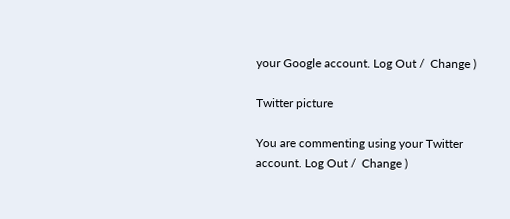your Google account. Log Out /  Change )

Twitter picture

You are commenting using your Twitter account. Log Out /  Change )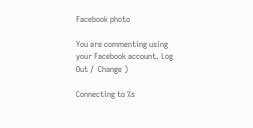Facebook photo

You are commenting using your Facebook account. Log Out /  Change )

Connecting to %s